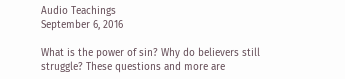Audio Teachings
September 6, 2016

What is the power of sin? Why do believers still struggle? These questions and more are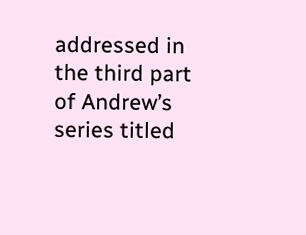addressed in the third part of Andrew’s series titled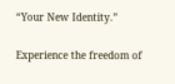“Your New Identity.”

Experience the freedom of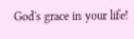God's grace in your life!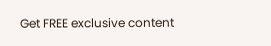Get FREE exclusive content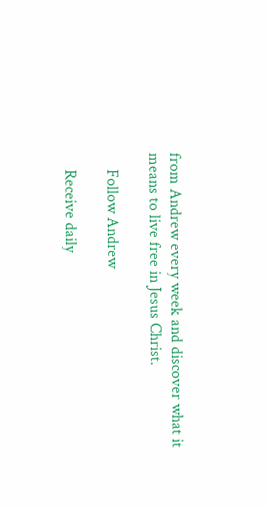from Andrew every week and discover what it means to live free in Jesus Christ.

    Follow Andrew

    Receive daily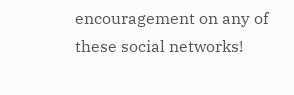encouragement on any of these social networks!